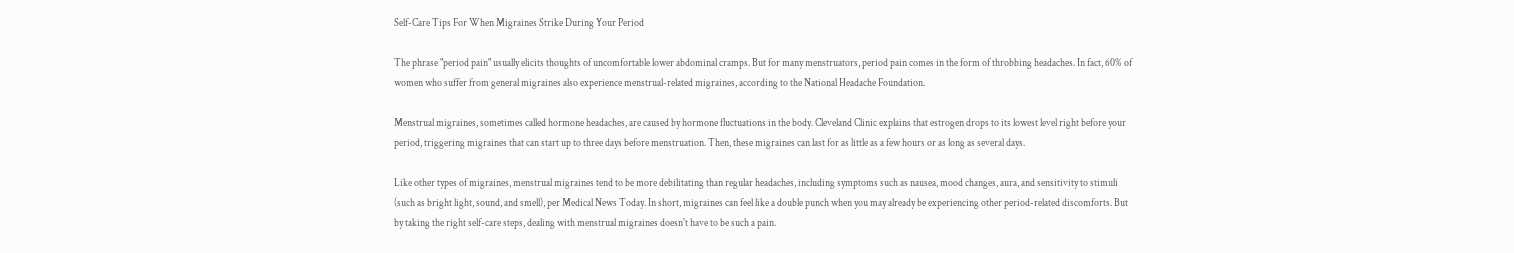Self-Care Tips For When Migraines Strike During Your Period

The phrase "period pain" usually elicits thoughts of uncomfortable lower abdominal cramps. But for many menstruators, period pain comes in the form of throbbing headaches. In fact, 60% of women who suffer from general migraines also experience menstrual-related migraines, according to the National Headache Foundation.

Menstrual migraines, sometimes called hormone headaches, are caused by hormone fluctuations in the body. Cleveland Clinic explains that estrogen drops to its lowest level right before your period, triggering migraines that can start up to three days before menstruation. Then, these migraines can last for as little as a few hours or as long as several days.

Like other types of migraines, menstrual migraines tend to be more debilitating than regular headaches, including symptoms such as nausea, mood changes, aura, and sensitivity to stimuli (such as bright light, sound, and smell), per Medical News Today. In short, migraines can feel like a double punch when you may already be experiencing other period-related discomforts. But by taking the right self-care steps, dealing with menstrual migraines doesn't have to be such a pain.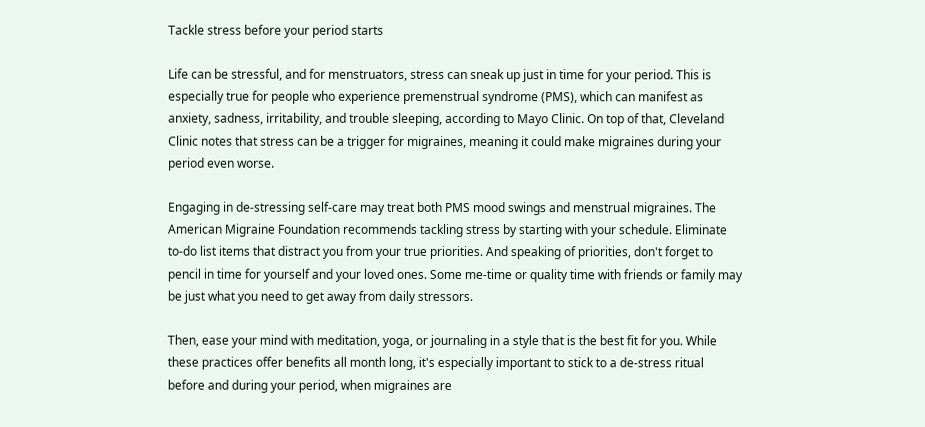Tackle stress before your period starts

Life can be stressful, and for menstruators, stress can sneak up just in time for your period. This is especially true for people who experience premenstrual syndrome (PMS), which can manifest as anxiety, sadness, irritability, and trouble sleeping, according to Mayo Clinic. On top of that, Cleveland Clinic notes that stress can be a trigger for migraines, meaning it could make migraines during your period even worse.

Engaging in de-stressing self-care may treat both PMS mood swings and menstrual migraines. The American Migraine Foundation recommends tackling stress by starting with your schedule. Eliminate to-do list items that distract you from your true priorities. And speaking of priorities, don't forget to pencil in time for yourself and your loved ones. Some me-time or quality time with friends or family may be just what you need to get away from daily stressors.

Then, ease your mind with meditation, yoga, or journaling in a style that is the best fit for you. While these practices offer benefits all month long, it's especially important to stick to a de-stress ritual before and during your period, when migraines are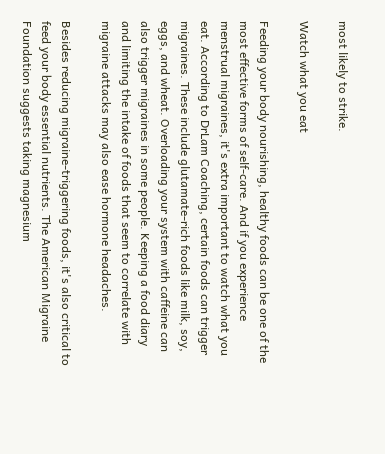most likely to strike.

Watch what you eat

Feeding your body nourishing, healthy foods can be one of the most effective forms of self-care. And if you experience menstrual migraines, it's extra important to watch what you eat. According to DrLam Coaching, certain foods can trigger migraines. These include glutamate-rich foods like milk, soy, eggs, and wheat. Overloading your system with caffeine can also trigger migraines in some people. Keeping a food diary and limiting the intake of foods that seem to correlate with migraine attacks may also ease hormone headaches.

Besides reducing migraine-triggering foods, it's also critical to feed your body essential nutrients. The American Migraine Foundation suggests taking magnesium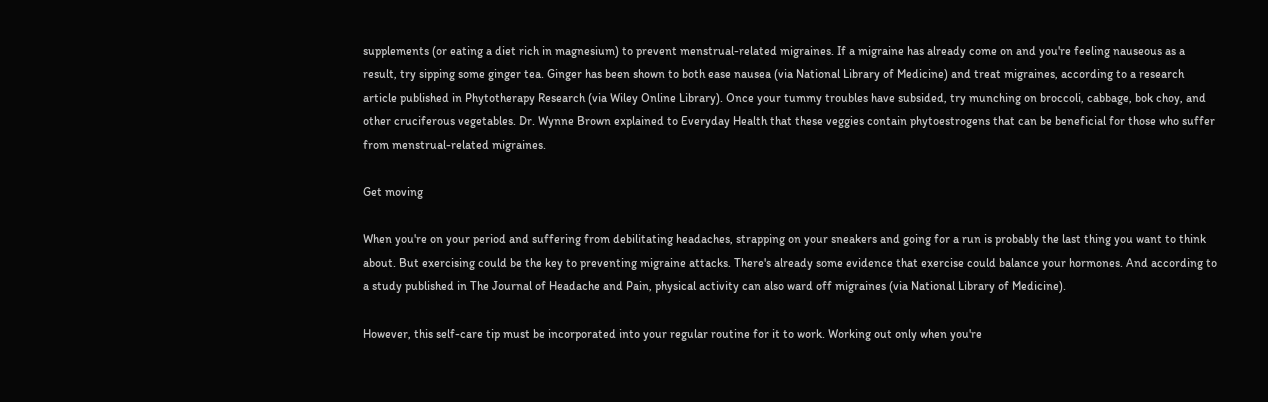supplements (or eating a diet rich in magnesium) to prevent menstrual-related migraines. If a migraine has already come on and you're feeling nauseous as a result, try sipping some ginger tea. Ginger has been shown to both ease nausea (via National Library of Medicine) and treat migraines, according to a research article published in Phytotherapy Research (via Wiley Online Library). Once your tummy troubles have subsided, try munching on broccoli, cabbage, bok choy, and other cruciferous vegetables. Dr. Wynne Brown explained to Everyday Health that these veggies contain phytoestrogens that can be beneficial for those who suffer from menstrual-related migraines.

Get moving

When you're on your period and suffering from debilitating headaches, strapping on your sneakers and going for a run is probably the last thing you want to think about. But exercising could be the key to preventing migraine attacks. There's already some evidence that exercise could balance your hormones. And according to a study published in The Journal of Headache and Pain, physical activity can also ward off migraines (via National Library of Medicine).

However, this self-care tip must be incorporated into your regular routine for it to work. Working out only when you're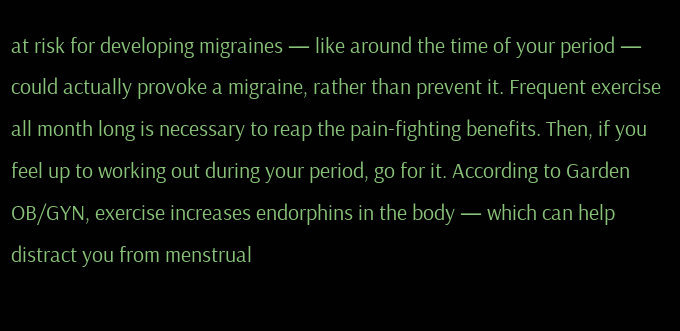at risk for developing migraines — like around the time of your period — could actually provoke a migraine, rather than prevent it. Frequent exercise all month long is necessary to reap the pain-fighting benefits. Then, if you feel up to working out during your period, go for it. According to Garden OB/GYN, exercise increases endorphins in the body — which can help distract you from menstrual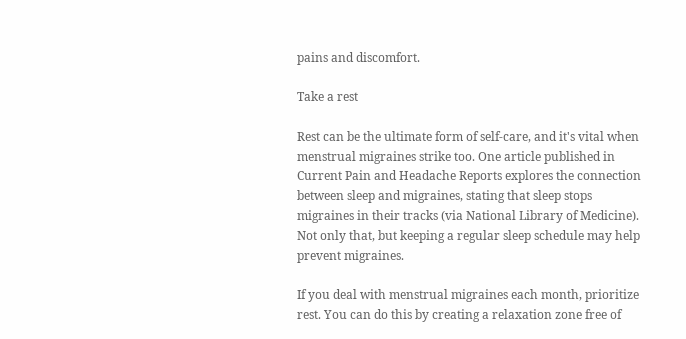pains and discomfort.

Take a rest

Rest can be the ultimate form of self-care, and it's vital when menstrual migraines strike too. One article published in Current Pain and Headache Reports explores the connection between sleep and migraines, stating that sleep stops migraines in their tracks (via National Library of Medicine). Not only that, but keeping a regular sleep schedule may help prevent migraines.

If you deal with menstrual migraines each month, prioritize rest. You can do this by creating a relaxation zone free of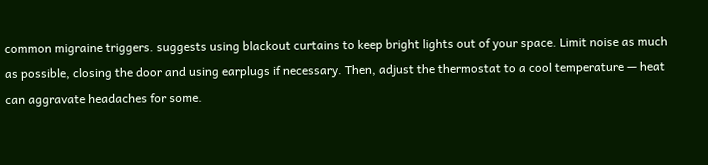common migraine triggers. suggests using blackout curtains to keep bright lights out of your space. Limit noise as much as possible, closing the door and using earplugs if necessary. Then, adjust the thermostat to a cool temperature — heat can aggravate headaches for some.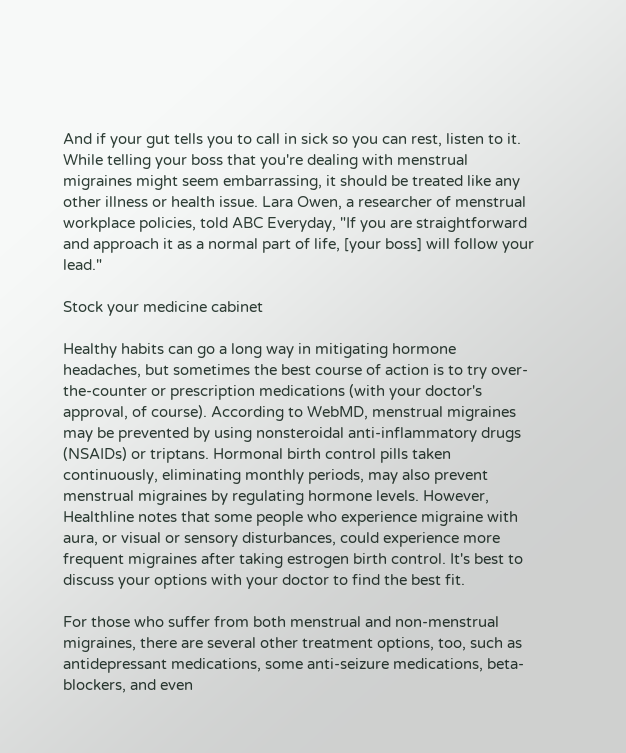And if your gut tells you to call in sick so you can rest, listen to it. While telling your boss that you're dealing with menstrual migraines might seem embarrassing, it should be treated like any other illness or health issue. Lara Owen, a researcher of menstrual workplace policies, told ABC Everyday, "If you are straightforward and approach it as a normal part of life, [your boss] will follow your lead."

Stock your medicine cabinet

Healthy habits can go a long way in mitigating hormone headaches, but sometimes the best course of action is to try over-the-counter or prescription medications (with your doctor's approval, of course). According to WebMD, menstrual migraines may be prevented by using nonsteroidal anti-inflammatory drugs (NSAIDs) or triptans. Hormonal birth control pills taken continuously, eliminating monthly periods, may also prevent menstrual migraines by regulating hormone levels. However, Healthline notes that some people who experience migraine with aura, or visual or sensory disturbances, could experience more frequent migraines after taking estrogen birth control. It's best to discuss your options with your doctor to find the best fit.

For those who suffer from both menstrual and non-menstrual migraines, there are several other treatment options, too, such as antidepressant medications, some anti-seizure medications, beta-blockers, and even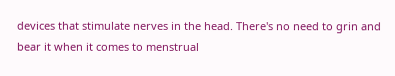devices that stimulate nerves in the head. There's no need to grin and bear it when it comes to menstrual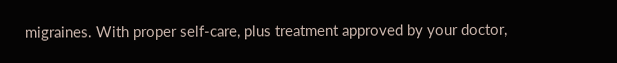migraines. With proper self-care, plus treatment approved by your doctor,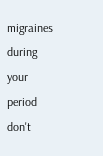migraines during your period don't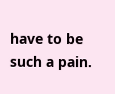have to be such a pain.